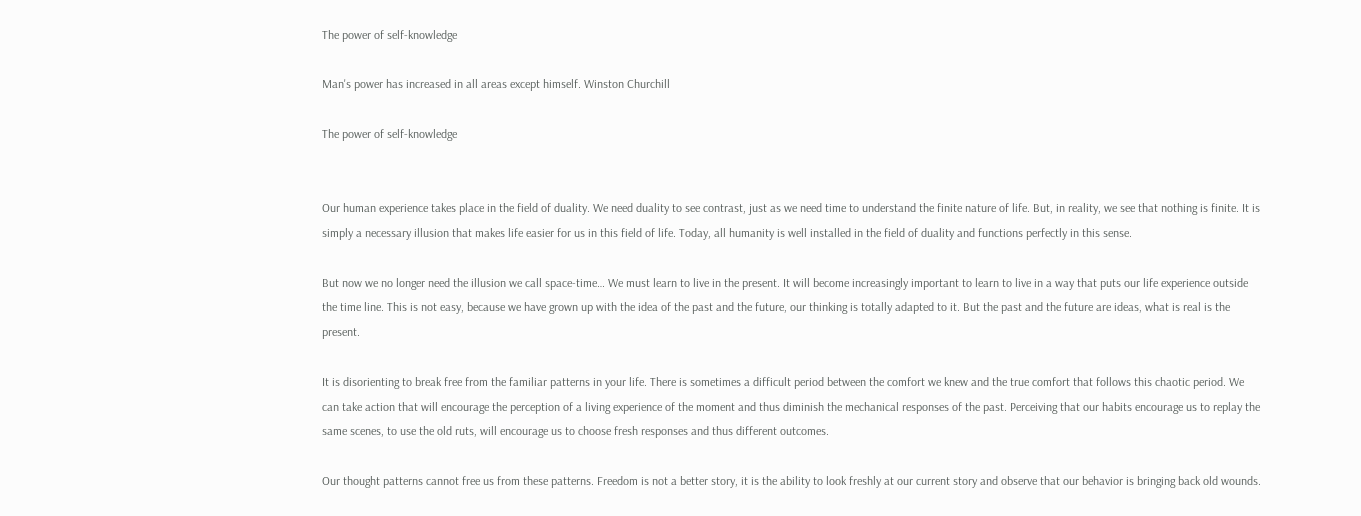The power of self-knowledge

Man's power has increased in all areas except himself. Winston Churchill

The power of self-knowledge


Our human experience takes place in the field of duality. We need duality to see contrast, just as we need time to understand the finite nature of life. But, in reality, we see that nothing is finite. It is simply a necessary illusion that makes life easier for us in this field of life. Today, all humanity is well installed in the field of duality and functions perfectly in this sense.

But now we no longer need the illusion we call space-time… We must learn to live in the present. It will become increasingly important to learn to live in a way that puts our life experience outside the time line. This is not easy, because we have grown up with the idea of the past and the future, our thinking is totally adapted to it. But the past and the future are ideas, what is real is the present.

It is disorienting to break free from the familiar patterns in your life. There is sometimes a difficult period between the comfort we knew and the true comfort that follows this chaotic period. We can take action that will encourage the perception of a living experience of the moment and thus diminish the mechanical responses of the past. Perceiving that our habits encourage us to replay the same scenes, to use the old ruts, will encourage us to choose fresh responses and thus different outcomes.

Our thought patterns cannot free us from these patterns. Freedom is not a better story, it is the ability to look freshly at our current story and observe that our behavior is bringing back old wounds.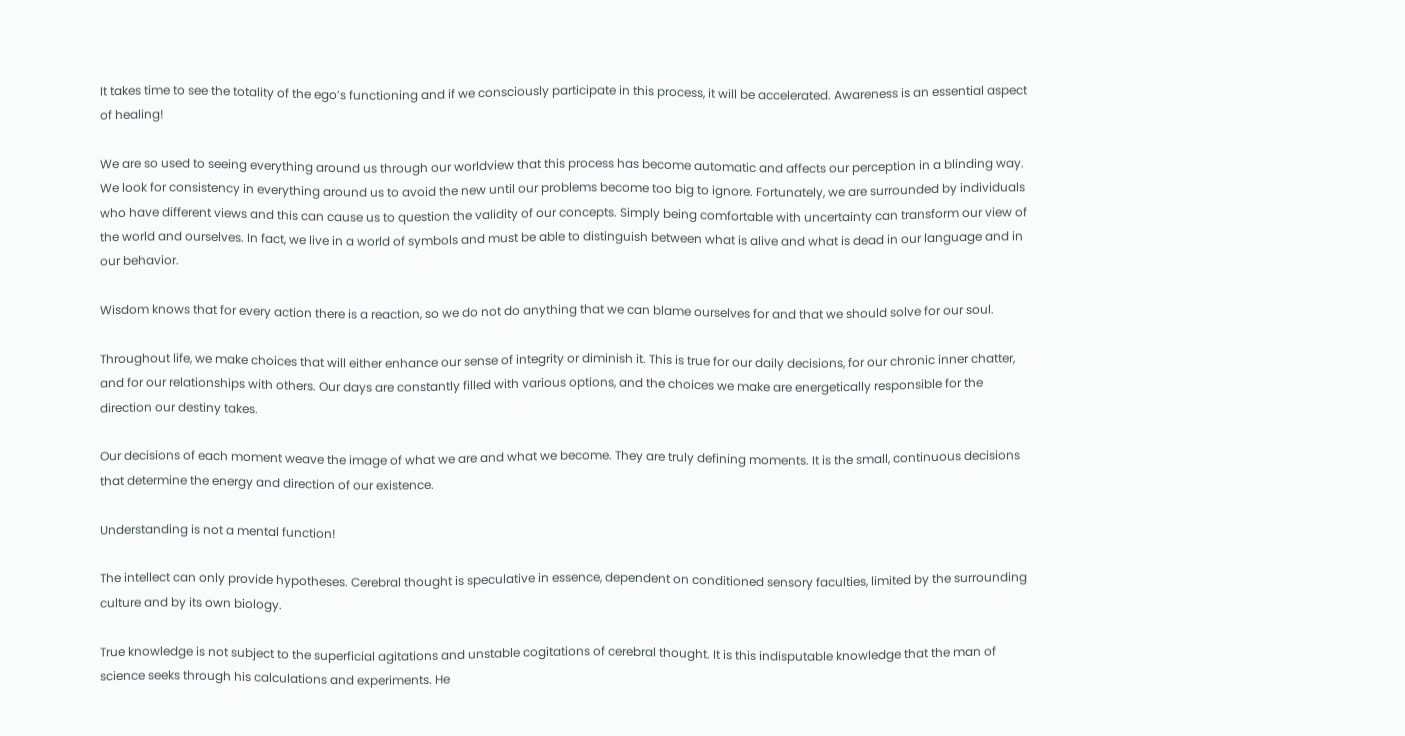It takes time to see the totality of the ego’s functioning and if we consciously participate in this process, it will be accelerated. Awareness is an essential aspect of healing!

We are so used to seeing everything around us through our worldview that this process has become automatic and affects our perception in a blinding way. We look for consistency in everything around us to avoid the new until our problems become too big to ignore. Fortunately, we are surrounded by individuals who have different views and this can cause us to question the validity of our concepts. Simply being comfortable with uncertainty can transform our view of the world and ourselves. In fact, we live in a world of symbols and must be able to distinguish between what is alive and what is dead in our language and in our behavior.

Wisdom knows that for every action there is a reaction, so we do not do anything that we can blame ourselves for and that we should solve for our soul.

Throughout life, we make choices that will either enhance our sense of integrity or diminish it. This is true for our daily decisions, for our chronic inner chatter, and for our relationships with others. Our days are constantly filled with various options, and the choices we make are energetically responsible for the direction our destiny takes.

Our decisions of each moment weave the image of what we are and what we become. They are truly defining moments. It is the small, continuous decisions that determine the energy and direction of our existence.

Understanding is not a mental function!

The intellect can only provide hypotheses. Cerebral thought is speculative in essence, dependent on conditioned sensory faculties, limited by the surrounding culture and by its own biology.

True knowledge is not subject to the superficial agitations and unstable cogitations of cerebral thought. It is this indisputable knowledge that the man of science seeks through his calculations and experiments. He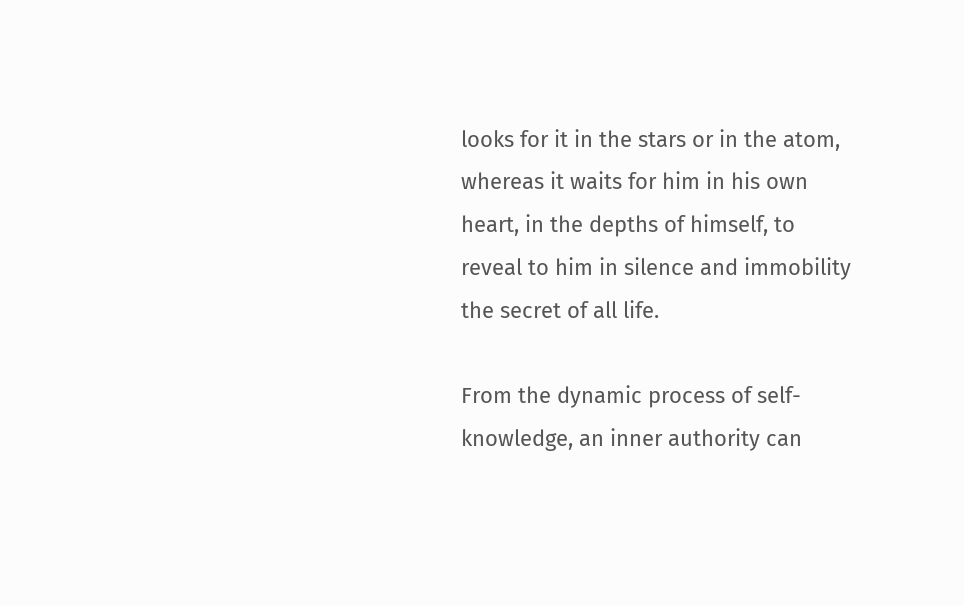looks for it in the stars or in the atom, whereas it waits for him in his own heart, in the depths of himself, to reveal to him in silence and immobility the secret of all life.

From the dynamic process of self-knowledge, an inner authority can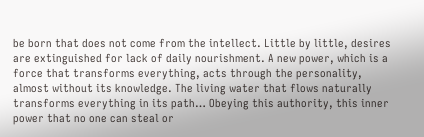be born that does not come from the intellect. Little by little, desires are extinguished for lack of daily nourishment. A new power, which is a force that transforms everything, acts through the personality, almost without its knowledge. The living water that flows naturally transforms everything in its path… Obeying this authority, this inner power that no one can steal or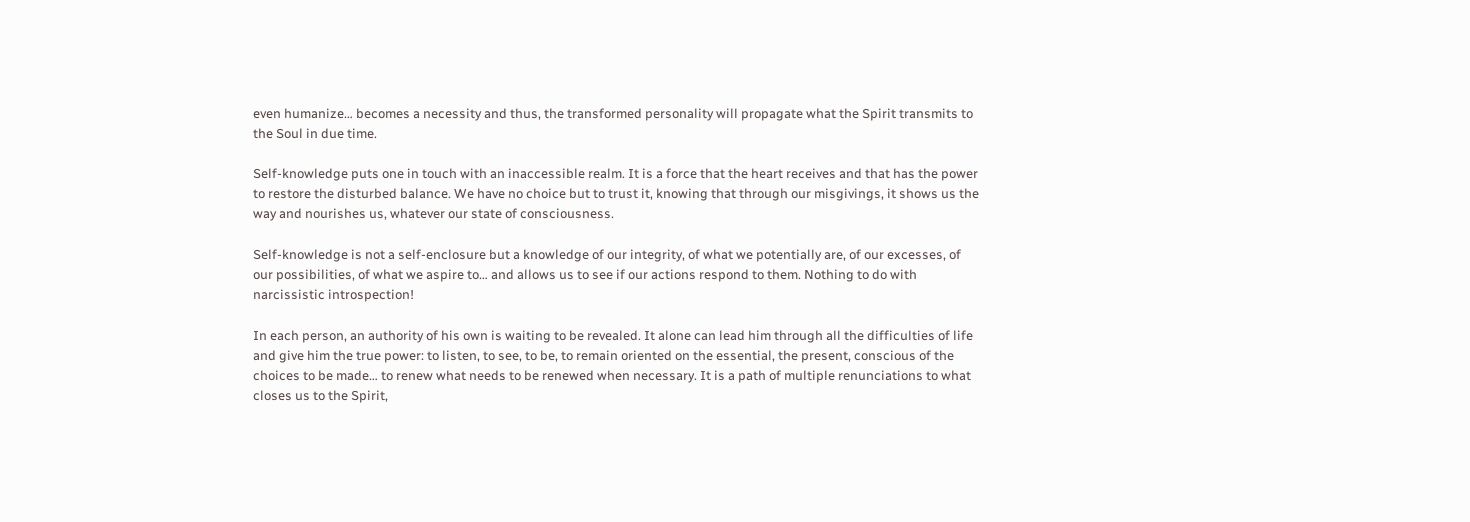even humanize… becomes a necessity and thus, the transformed personality will propagate what the Spirit transmits to the Soul in due time.

Self-knowledge puts one in touch with an inaccessible realm. It is a force that the heart receives and that has the power to restore the disturbed balance. We have no choice but to trust it, knowing that through our misgivings, it shows us the way and nourishes us, whatever our state of consciousness.

Self-knowledge is not a self-enclosure but a knowledge of our integrity, of what we potentially are, of our excesses, of our possibilities, of what we aspire to… and allows us to see if our actions respond to them. Nothing to do with narcissistic introspection!

In each person, an authority of his own is waiting to be revealed. It alone can lead him through all the difficulties of life and give him the true power: to listen, to see, to be, to remain oriented on the essential, the present, conscious of the choices to be made… to renew what needs to be renewed when necessary. It is a path of multiple renunciations to what closes us to the Spirit,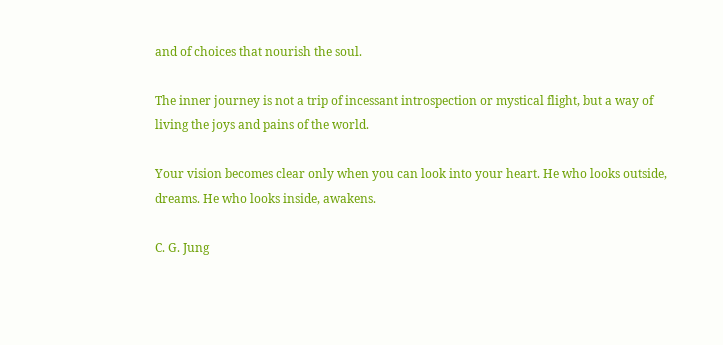and of choices that nourish the soul.

The inner journey is not a trip of incessant introspection or mystical flight, but a way of living the joys and pains of the world.

Your vision becomes clear only when you can look into your heart. He who looks outside, dreams. He who looks inside, awakens.

C. G. Jung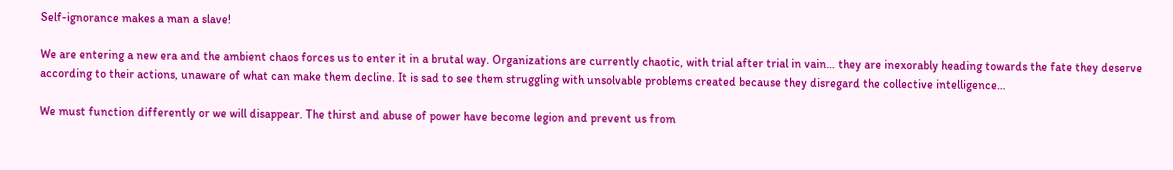Self-ignorance makes a man a slave!

We are entering a new era and the ambient chaos forces us to enter it in a brutal way. Organizations are currently chaotic, with trial after trial in vain… they are inexorably heading towards the fate they deserve according to their actions, unaware of what can make them decline. It is sad to see them struggling with unsolvable problems created because they disregard the collective intelligence…

We must function differently or we will disappear. The thirst and abuse of power have become legion and prevent us from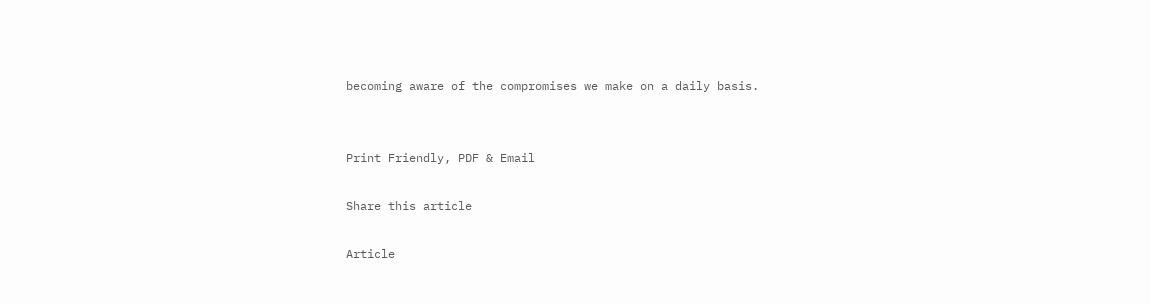becoming aware of the compromises we make on a daily basis.


Print Friendly, PDF & Email

Share this article

Article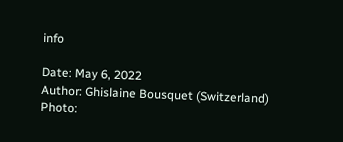info

Date: May 6, 2022
Author: Ghislaine Bousquet (Switzerland)
Photo: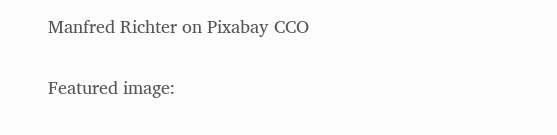Manfred Richter on Pixabay CCO

Featured image: